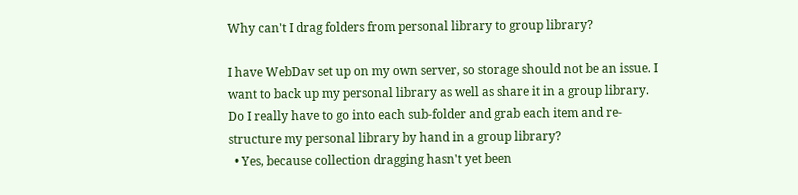Why can't I drag folders from personal library to group library?

I have WebDav set up on my own server, so storage should not be an issue. I want to back up my personal library as well as share it in a group library. Do I really have to go into each sub-folder and grab each item and re-structure my personal library by hand in a group library?
  • Yes, because collection dragging hasn't yet been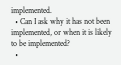implemented.
  • Can I ask why it has not been implemented, or when it is likely to be implemented?
  •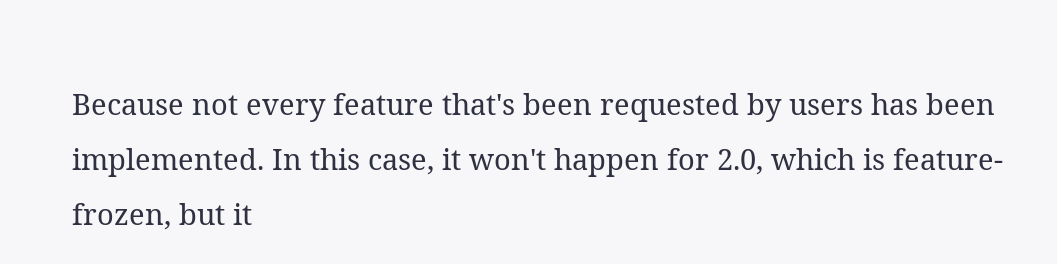Because not every feature that's been requested by users has been implemented. In this case, it won't happen for 2.0, which is feature-frozen, but it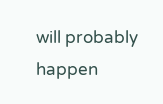will probably happen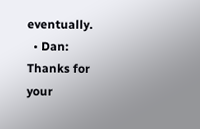eventually.
  • Dan: Thanks for your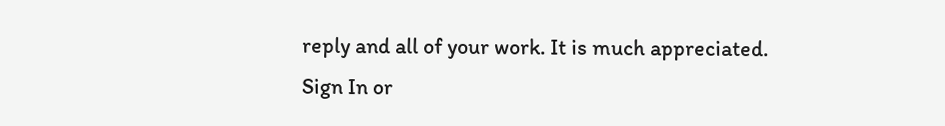reply and all of your work. It is much appreciated.
Sign In or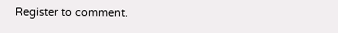Register to comment.